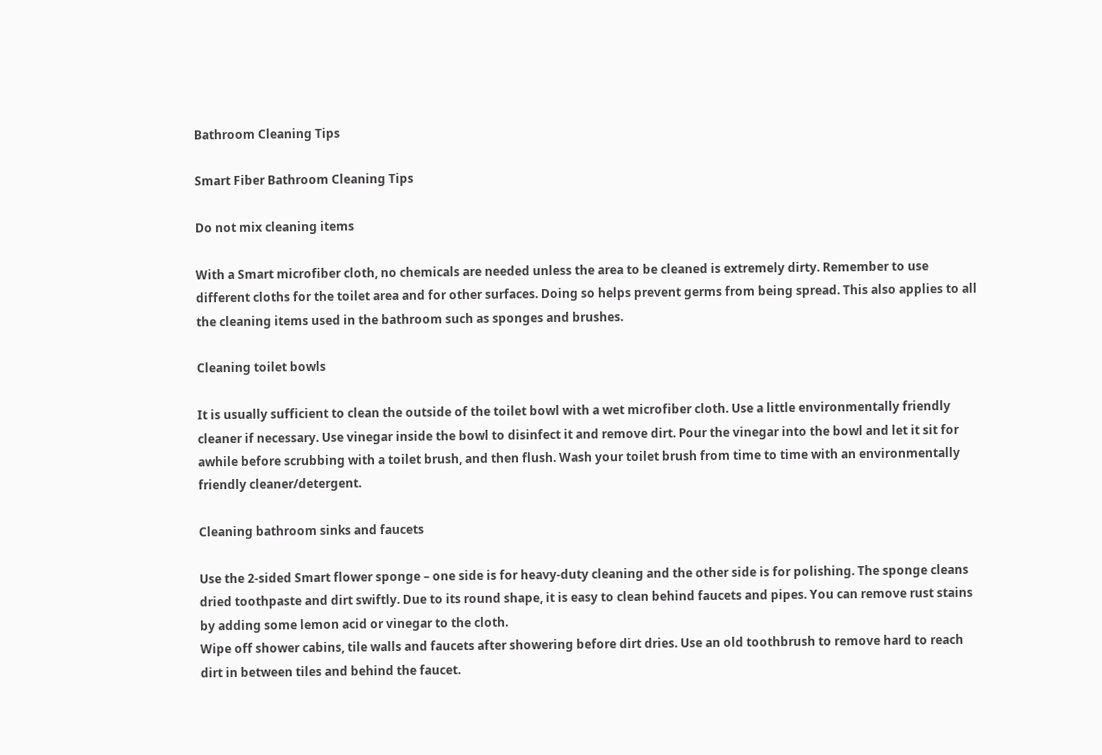Bathroom Cleaning Tips

Smart Fiber Bathroom Cleaning Tips

Do not mix cleaning items

With a Smart microfiber cloth, no chemicals are needed unless the area to be cleaned is extremely dirty. Remember to use different cloths for the toilet area and for other surfaces. Doing so helps prevent germs from being spread. This also applies to all the cleaning items used in the bathroom such as sponges and brushes.

Cleaning toilet bowls

It is usually sufficient to clean the outside of the toilet bowl with a wet microfiber cloth. Use a little environmentally friendly cleaner if necessary. Use vinegar inside the bowl to disinfect it and remove dirt. Pour the vinegar into the bowl and let it sit for awhile before scrubbing with a toilet brush, and then flush. Wash your toilet brush from time to time with an environmentally friendly cleaner/detergent.

Cleaning bathroom sinks and faucets

Use the 2-sided Smart flower sponge – one side is for heavy-duty cleaning and the other side is for polishing. The sponge cleans dried toothpaste and dirt swiftly. Due to its round shape, it is easy to clean behind faucets and pipes. You can remove rust stains by adding some lemon acid or vinegar to the cloth.
Wipe off shower cabins, tile walls and faucets after showering before dirt dries. Use an old toothbrush to remove hard to reach dirt in between tiles and behind the faucet.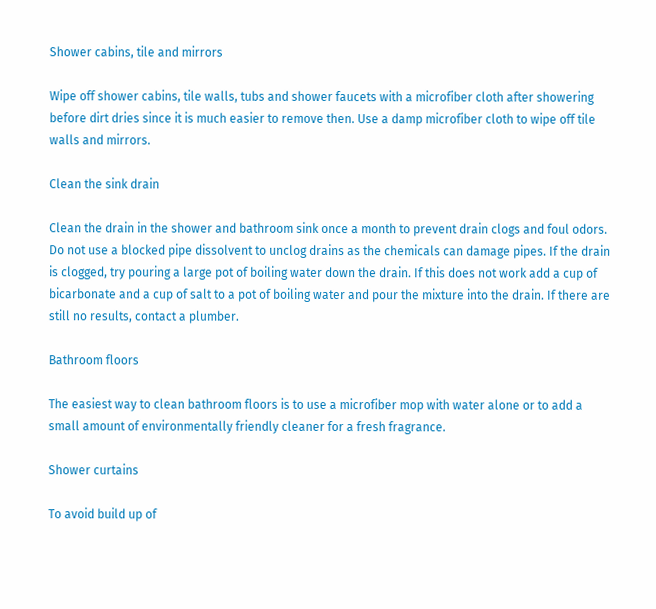Shower cabins, tile and mirrors

Wipe off shower cabins, tile walls, tubs and shower faucets with a microfiber cloth after showering before dirt dries since it is much easier to remove then. Use a damp microfiber cloth to wipe off tile walls and mirrors.

Clean the sink drain

Clean the drain in the shower and bathroom sink once a month to prevent drain clogs and foul odors. Do not use a blocked pipe dissolvent to unclog drains as the chemicals can damage pipes. If the drain is clogged, try pouring a large pot of boiling water down the drain. If this does not work add a cup of bicarbonate and a cup of salt to a pot of boiling water and pour the mixture into the drain. If there are still no results, contact a plumber.

Bathroom floors

The easiest way to clean bathroom floors is to use a microfiber mop with water alone or to add a small amount of environmentally friendly cleaner for a fresh fragrance.

Shower curtains

To avoid build up of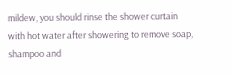mildew, you should rinse the shower curtain with hot water after showering to remove soap, shampoo and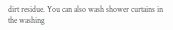dirt residue. You can also wash shower curtains in the washing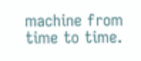machine from time to time.